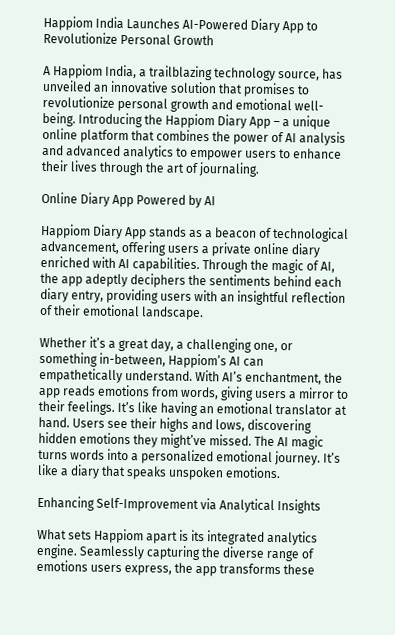Happiom India Launches AI-Powered Diary App to Revolutionize Personal Growth

A Happiom India, a trailblazing technology source, has unveiled an innovative solution that promises to revolutionize personal growth and emotional well-being. Introducing the Happiom Diary App – a unique online platform that combines the power of AI analysis and advanced analytics to empower users to enhance their lives through the art of journaling.

Online Diary App Powered by AI

Happiom Diary App stands as a beacon of technological advancement, offering users a private online diary enriched with AI capabilities. Through the magic of AI, the app adeptly deciphers the sentiments behind each diary entry, providing users with an insightful reflection of their emotional landscape.

Whether it’s a great day, a challenging one, or something in-between, Happiom’s AI can empathetically understand. With AI’s enchantment, the app reads emotions from words, giving users a mirror to their feelings. It’s like having an emotional translator at hand. Users see their highs and lows, discovering hidden emotions they might’ve missed. The AI magic turns words into a personalized emotional journey. It’s like a diary that speaks unspoken emotions.

Enhancing Self-Improvement via Analytical Insights

What sets Happiom apart is its integrated analytics engine. Seamlessly capturing the diverse range of emotions users express, the app transforms these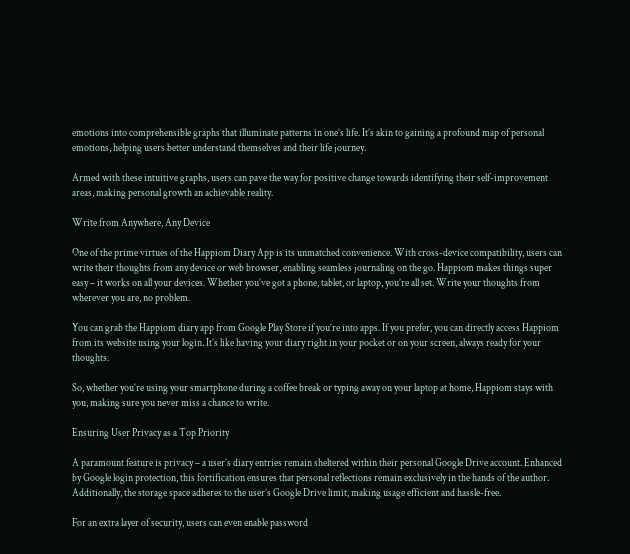emotions into comprehensible graphs that illuminate patterns in one’s life. It’s akin to gaining a profound map of personal emotions, helping users better understand themselves and their life journey.

Armed with these intuitive graphs, users can pave the way for positive change towards identifying their self-improvement areas, making personal growth an achievable reality.

Write from Anywhere, Any Device

One of the prime virtues of the Happiom Diary App is its unmatched convenience. With cross-device compatibility, users can write their thoughts from any device or web browser, enabling seamless journaling on the go. Happiom makes things super easy – it works on all your devices. Whether you’ve got a phone, tablet, or laptop, you’re all set. Write your thoughts from wherever you are, no problem.

You can grab the Happiom diary app from Google Play Store if you’re into apps. If you prefer, you can directly access Happiom from its website using your login. It’s like having your diary right in your pocket or on your screen, always ready for your thoughts.

So, whether you’re using your smartphone during a coffee break or typing away on your laptop at home, Happiom stays with you, making sure you never miss a chance to write.

Ensuring User Privacy as a Top Priority

A paramount feature is privacy – a user’s diary entries remain sheltered within their personal Google Drive account. Enhanced by Google login protection, this fortification ensures that personal reflections remain exclusively in the hands of the author. Additionally, the storage space adheres to the user’s Google Drive limit, making usage efficient and hassle-free.

For an extra layer of security, users can even enable password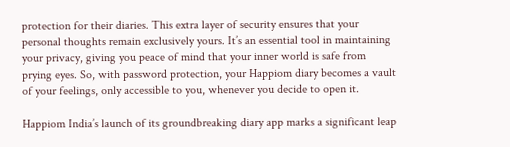protection for their diaries. This extra layer of security ensures that your personal thoughts remain exclusively yours. It’s an essential tool in maintaining your privacy, giving you peace of mind that your inner world is safe from prying eyes. So, with password protection, your Happiom diary becomes a vault of your feelings, only accessible to you, whenever you decide to open it.

Happiom India’s launch of its groundbreaking diary app marks a significant leap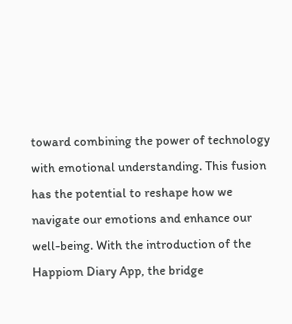toward combining the power of technology with emotional understanding. This fusion has the potential to reshape how we navigate our emotions and enhance our well-being. With the introduction of the Happiom Diary App, the bridge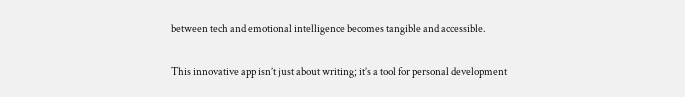between tech and emotional intelligence becomes tangible and accessible.

This innovative app isn’t just about writing; it’s a tool for personal development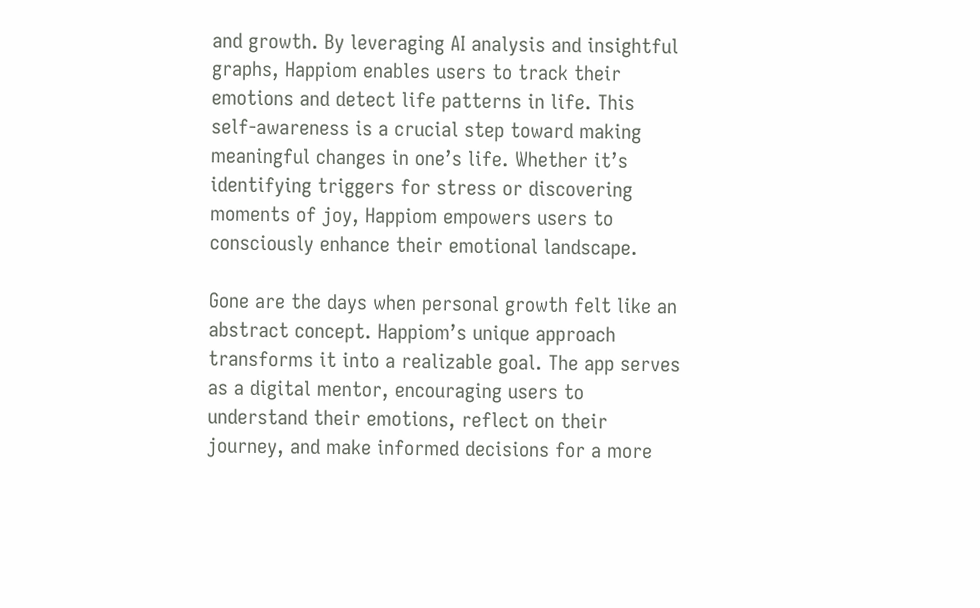and growth. By leveraging AI analysis and insightful graphs, Happiom enables users to track their emotions and detect life patterns in life. This self-awareness is a crucial step toward making meaningful changes in one’s life. Whether it’s identifying triggers for stress or discovering moments of joy, Happiom empowers users to consciously enhance their emotional landscape.

Gone are the days when personal growth felt like an abstract concept. Happiom’s unique approach transforms it into a realizable goal. The app serves as a digital mentor, encouraging users to understand their emotions, reflect on their journey, and make informed decisions for a more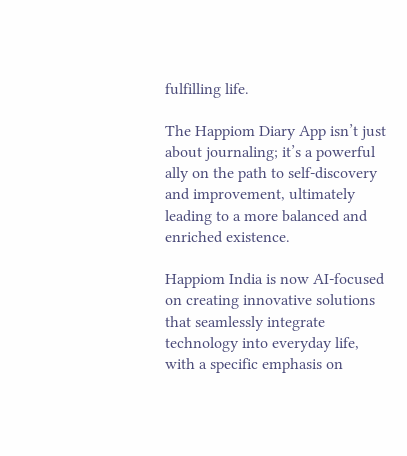fulfilling life.

The Happiom Diary App isn’t just about journaling; it’s a powerful ally on the path to self-discovery and improvement, ultimately leading to a more balanced and enriched existence.

Happiom India is now AI-focused on creating innovative solutions that seamlessly integrate technology into everyday life, with a specific emphasis on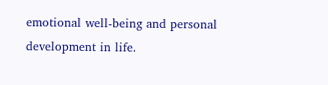emotional well-being and personal development in life.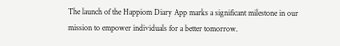The launch of the Happiom Diary App marks a significant milestone in our mission to empower individuals for a better tomorrow.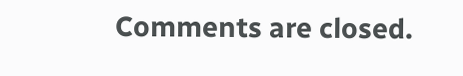Comments are closed.